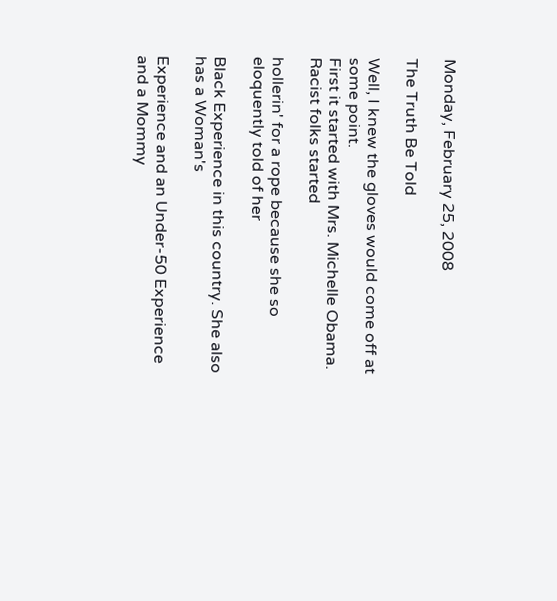Monday, February 25, 2008

The Truth Be Told

Well, I knew the gloves would come off at some point.
First it started with Mrs. Michelle Obama. Racist folks started

hollerin' for a rope because she so eloquently told of her

Black Experience in this country. She also has a Woman's

Experience and an Under-50 Experience and a Mommy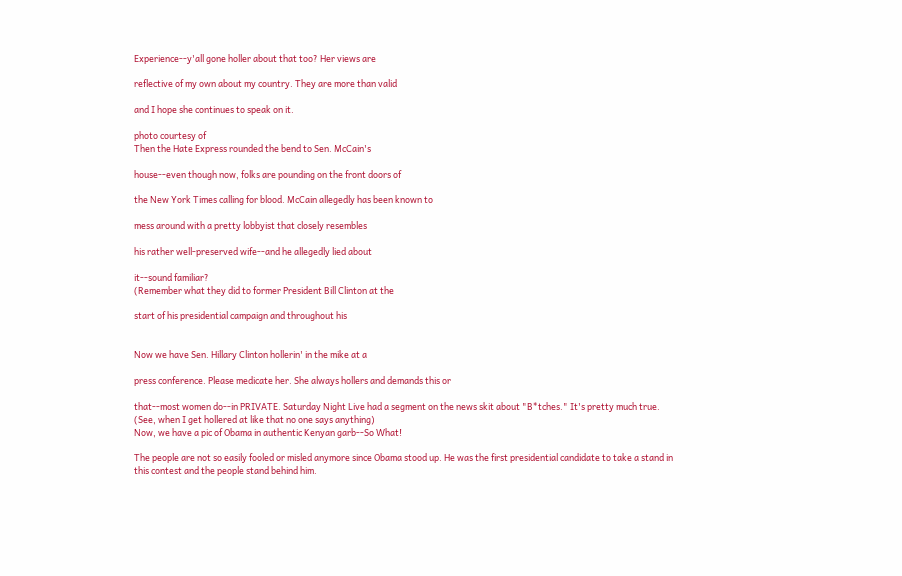Experience--y'all gone holler about that too? Her views are

reflective of my own about my country. They are more than valid

and I hope she continues to speak on it.

photo courtesy of
Then the Hate Express rounded the bend to Sen. McCain's

house--even though now, folks are pounding on the front doors of

the New York Times calling for blood. McCain allegedly has been known to

mess around with a pretty lobbyist that closely resembles

his rather well-preserved wife--and he allegedly lied about

it--sound familiar?
(Remember what they did to former President Bill Clinton at the

start of his presidential campaign and throughout his


Now we have Sen. Hillary Clinton hollerin' in the mike at a

press conference. Please medicate her. She always hollers and demands this or

that--most women do--in PRIVATE. Saturday Night Live had a segment on the news skit about "B*tches." It's pretty much true.
(See, when I get hollered at like that no one says anything)
Now, we have a pic of Obama in authentic Kenyan garb--So What!

The people are not so easily fooled or misled anymore since Obama stood up. He was the first presidential candidate to take a stand in this contest and the people stand behind him.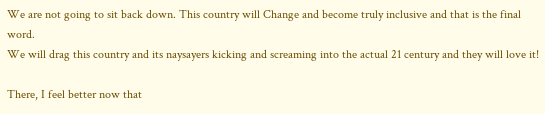We are not going to sit back down. This country will Change and become truly inclusive and that is the final word.
We will drag this country and its naysayers kicking and screaming into the actual 21 century and they will love it!

There, I feel better now that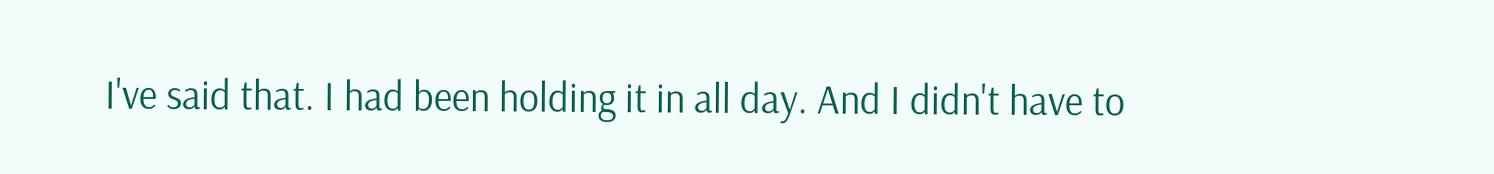I've said that. I had been holding it in all day. And I didn't have to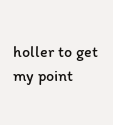holler to get my point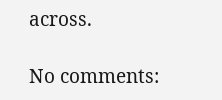across.

No comments: